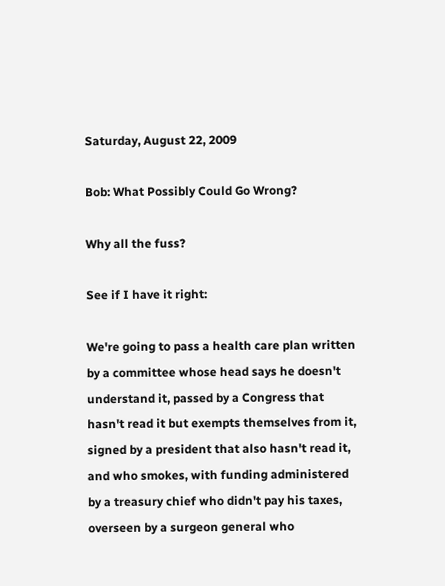Saturday, August 22, 2009

Bob: What Possibly Could Go Wrong?

Why all the fuss?

See if I have it right:

We're going to pass a health care plan written by a committee whose head says he doesn't understand it, passed by a Congress that hasn't read it but exempts themselves from it, signed by a president that also hasn't read it, and who smokes, with funding administered by a treasury chief who didn't pay his taxes, overseen by a surgeon general who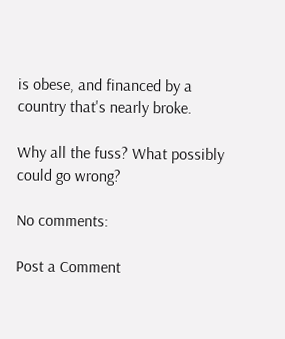is obese, and financed by a country that's nearly broke.

Why all the fuss? What possibly could go wrong?

No comments:

Post a Comment